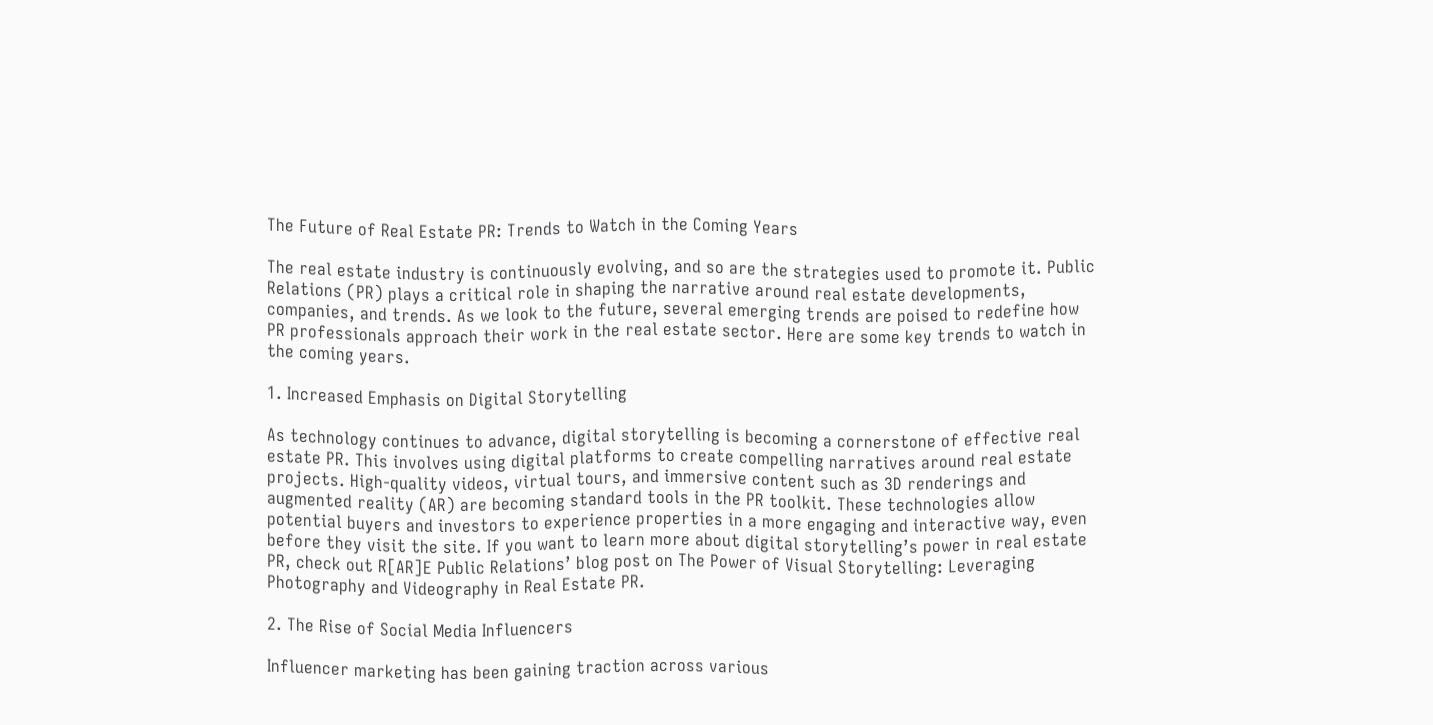The Future of Real Estate PR: Trends to Watch in the Coming Years

The real estate industry is continuously evolving, and so are the strategies used to promote it. Public Relations (PR) plays a critical role in shaping the narrative around real estate developments, companies, and trends. As we look to the future, several emerging trends are poised to redefine how PR professionals approach their work in the real estate sector. Here are some key trends to watch in the coming years.

1. Increased Emphasis on Digital Storytelling

As technology continues to advance, digital storytelling is becoming a cornerstone of effective real estate PR. This involves using digital platforms to create compelling narratives around real estate projects. High-quality videos, virtual tours, and immersive content such as 3D renderings and augmented reality (AR) are becoming standard tools in the PR toolkit. These technologies allow potential buyers and investors to experience properties in a more engaging and interactive way, even before they visit the site. If you want to learn more about digital storytelling’s power in real estate PR, check out R[AR]E Public Relations’ blog post on The Power of Visual Storytelling: Leveraging Photography and Videography in Real Estate PR.

2. The Rise of Social Media Influencers

Influencer marketing has been gaining traction across various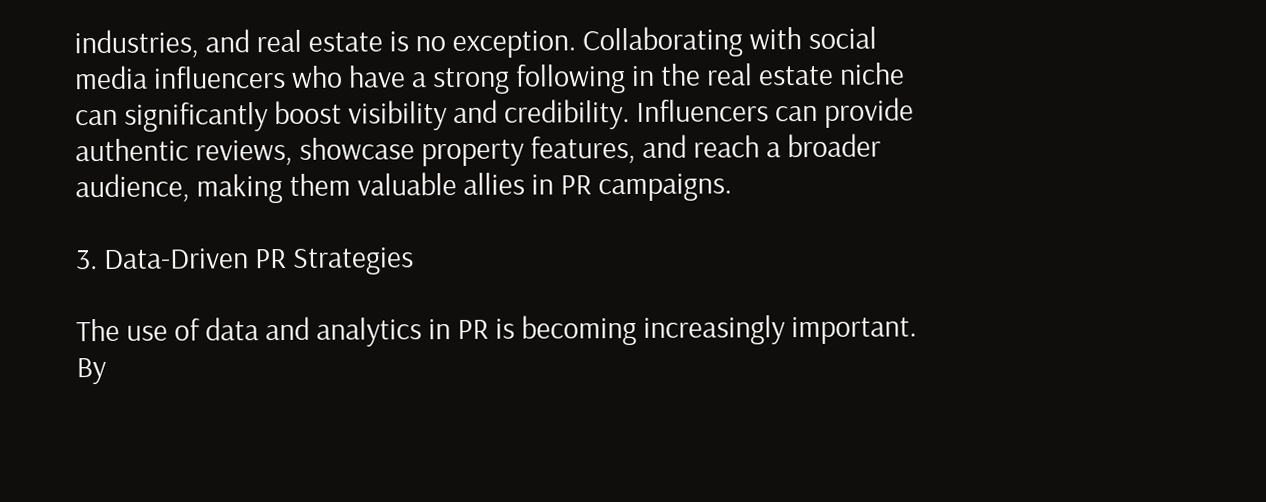industries, and real estate is no exception. Collaborating with social media influencers who have a strong following in the real estate niche can significantly boost visibility and credibility. Influencers can provide authentic reviews, showcase property features, and reach a broader audience, making them valuable allies in PR campaigns.

3. Data-Driven PR Strategies

The use of data and analytics in PR is becoming increasingly important. By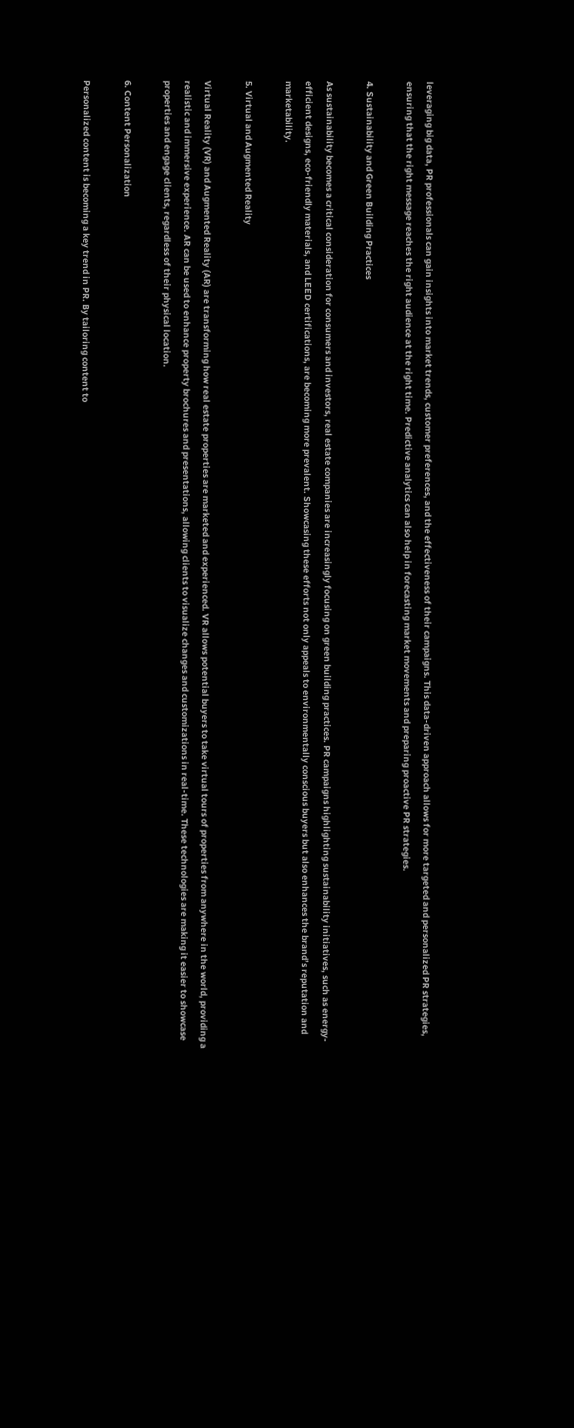leveraging big data, PR professionals can gain insights into market trends, customer preferences, and the effectiveness of their campaigns. This data-driven approach allows for more targeted and personalized PR strategies, ensuring that the right message reaches the right audience at the right time. Predictive analytics can also help in forecasting market movements and preparing proactive PR strategies.

4. Sustainability and Green Building Practices

As sustainability becomes a critical consideration for consumers and investors, real estate companies are increasingly focusing on green building practices. PR campaigns highlighting sustainability initiatives, such as energy-efficient designs, eco-friendly materials, and LEED certifications, are becoming more prevalent. Showcasing these efforts not only appeals to environmentally conscious buyers but also enhances the brand’s reputation and marketability.

5. Virtual and Augmented Reality

Virtual Reality (VR) and Augmented Reality (AR) are transforming how real estate properties are marketed and experienced. VR allows potential buyers to take virtual tours of properties from anywhere in the world, providing a realistic and immersive experience. AR can be used to enhance property brochures and presentations, allowing clients to visualize changes and customizations in real-time. These technologies are making it easier to showcase properties and engage clients, regardless of their physical location.

6. Content Personalization

Personalized content is becoming a key trend in PR. By tailoring content to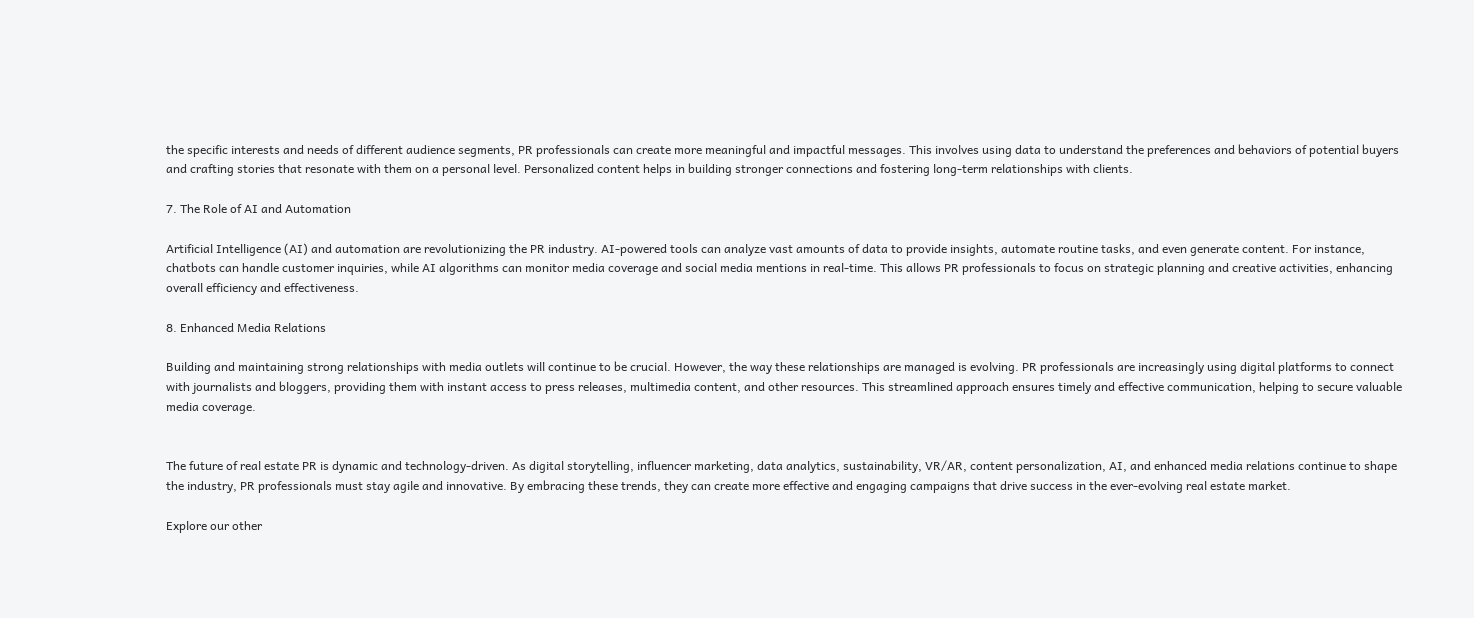the specific interests and needs of different audience segments, PR professionals can create more meaningful and impactful messages. This involves using data to understand the preferences and behaviors of potential buyers and crafting stories that resonate with them on a personal level. Personalized content helps in building stronger connections and fostering long-term relationships with clients.

7. The Role of AI and Automation

Artificial Intelligence (AI) and automation are revolutionizing the PR industry. AI-powered tools can analyze vast amounts of data to provide insights, automate routine tasks, and even generate content. For instance, chatbots can handle customer inquiries, while AI algorithms can monitor media coverage and social media mentions in real-time. This allows PR professionals to focus on strategic planning and creative activities, enhancing overall efficiency and effectiveness.

8. Enhanced Media Relations

Building and maintaining strong relationships with media outlets will continue to be crucial. However, the way these relationships are managed is evolving. PR professionals are increasingly using digital platforms to connect with journalists and bloggers, providing them with instant access to press releases, multimedia content, and other resources. This streamlined approach ensures timely and effective communication, helping to secure valuable media coverage.


The future of real estate PR is dynamic and technology-driven. As digital storytelling, influencer marketing, data analytics, sustainability, VR/AR, content personalization, AI, and enhanced media relations continue to shape the industry, PR professionals must stay agile and innovative. By embracing these trends, they can create more effective and engaging campaigns that drive success in the ever-evolving real estate market.

Explore our other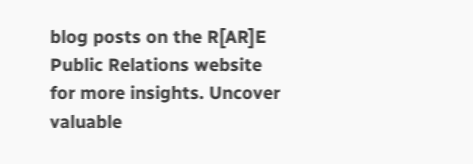blog posts on the R[AR]E Public Relations website for more insights. Uncover valuable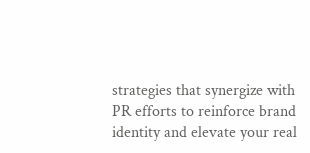strategies that synergize with PR efforts to reinforce brand identity and elevate your real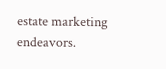estate marketing endeavors.